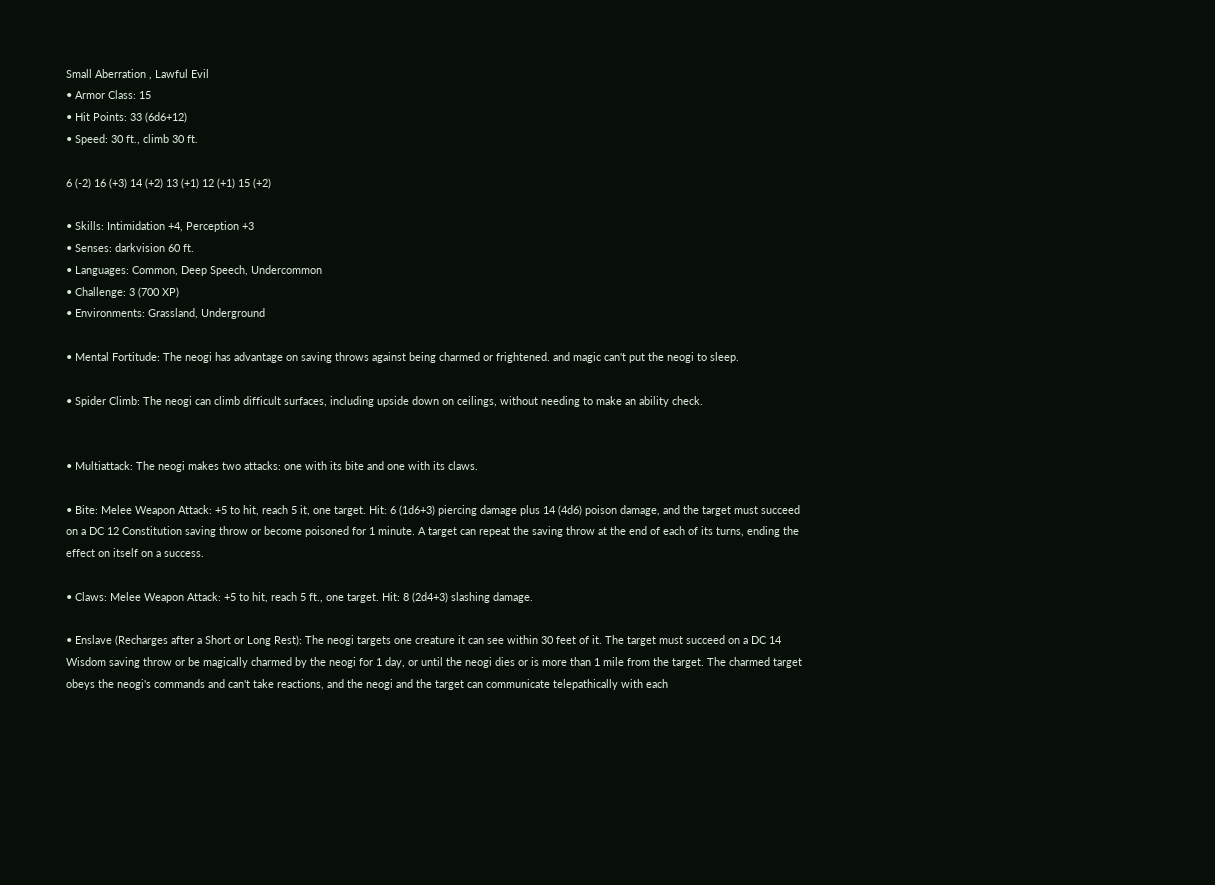Small Aberration , Lawful Evil
• Armor Class: 15
• Hit Points: 33 (6d6+12)
• Speed: 30 ft., climb 30 ft.

6 (-2) 16 (+3) 14 (+2) 13 (+1) 12 (+1) 15 (+2)

• Skills: Intimidation +4, Perception +3
• Senses: darkvision 60 ft.
• Languages: Common, Deep Speech, Undercommon
• Challenge: 3 (700 XP)
• Environments: Grassland, Underground

• Mental Fortitude: The neogi has advantage on saving throws against being charmed or frightened. and magic can't put the neogi to sleep.

• Spider Climb: The neogi can climb difficult surfaces, including upside down on ceilings, without needing to make an ability check.


• Multiattack: The neogi makes two attacks: one with its bite and one with its claws.

• Bite: Melee Weapon Attack: +5 to hit, reach 5 it, one target. Hit: 6 (1d6+3) piercing damage plus 14 (4d6) poison damage, and the target must succeed on a DC 12 Constitution saving throw or become poisoned for 1 minute. A target can repeat the saving throw at the end of each of its turns, ending the effect on itself on a success.

• Claws: Melee Weapon Attack: +5 to hit, reach 5 ft., one target. Hit: 8 (2d4+3) slashing damage.

• Enslave (Recharges after a Short or Long Rest): The neogi targets one creature it can see within 30 feet of it. The target must succeed on a DC 14 Wisdom saving throw or be magically charmed by the neogi for 1 day, or until the neogi dies or is more than 1 mile from the target. The charmed target obeys the neogi's commands and can't take reactions, and the neogi and the target can communicate telepathically with each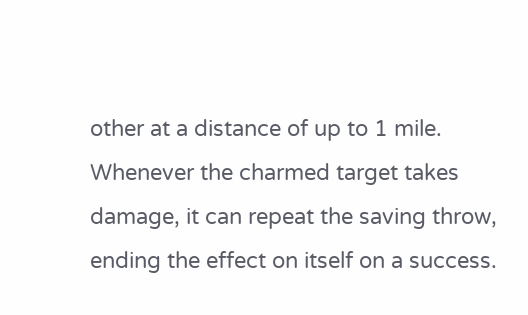other at a distance of up to 1 mile. Whenever the charmed target takes damage, it can repeat the saving throw, ending the effect on itself on a success.